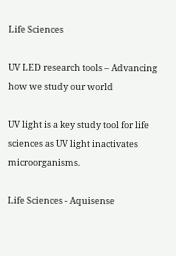Life Sciences

UV LED research tools – Advancing how we study our world

UV light is a key study tool for life sciences as UV light inactivates microorganisms.

Life Sciences - Aquisense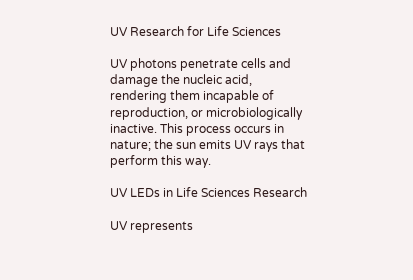UV Research for Life Sciences

UV photons penetrate cells and damage the nucleic acid, rendering them incapable of reproduction, or microbiologically inactive. This process occurs in nature; the sun emits UV rays that perform this way.

UV LEDs in Life Sciences Research

UV represents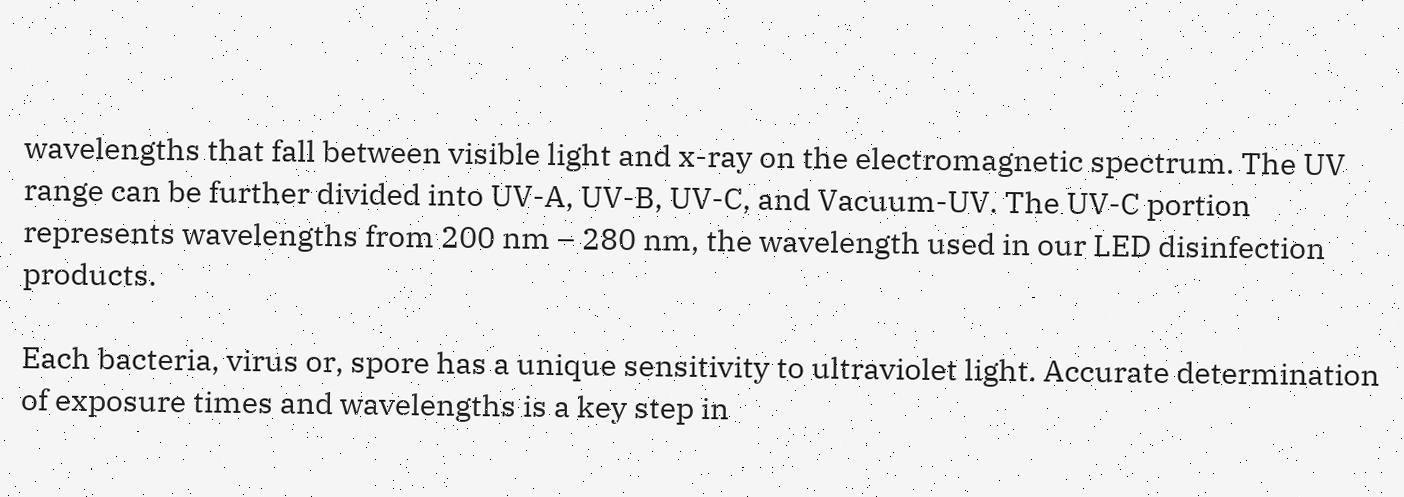wavelengths that fall between visible light and x-ray on the electromagnetic spectrum. The UV range can be further divided into UV-A, UV-B, UV-C, and Vacuum-UV. The UV-C portion represents wavelengths from 200 nm – 280 nm, the wavelength used in our LED disinfection products.

Each bacteria, virus or, spore has a unique sensitivity to ultraviolet light. Accurate determination of exposure times and wavelengths is a key step in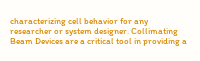characterizing cell behavior for any researcher or system designer. Collimating Beam Devices are a critical tool in providing a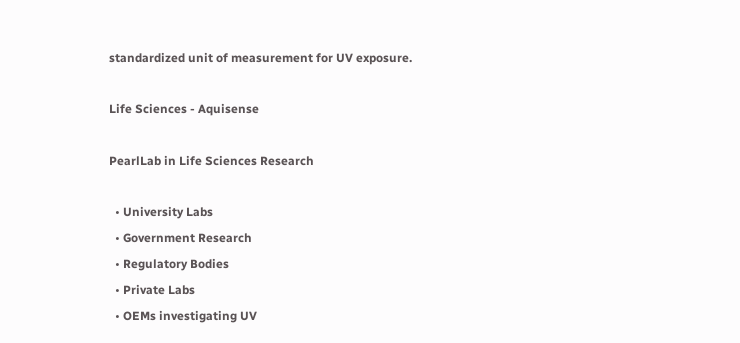standardized unit of measurement for UV exposure.

Life Sciences - Aquisense

PearlLab in Life Sciences Research

  • University Labs
  • Government Research
  • Regulatory Bodies
  • Private Labs
  • OEMs investigating UV